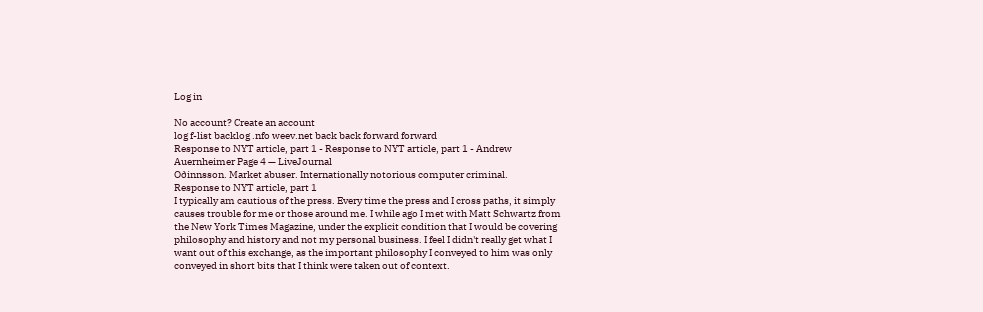Log in

No account? Create an account
log f-list backlog .nfo weev.net back back forward forward
Response to NYT article, part 1 - Response to NYT article, part 1 - Andrew Auernheimer Page 4 — LiveJournal
Oðinnsson. Market abuser. Internationally notorious computer criminal.
Response to NYT article, part 1
I typically am cautious of the press. Every time the press and I cross paths, it simply causes trouble for me or those around me. I while ago I met with Matt Schwartz from the New York Times Magazine, under the explicit condition that I would be covering philosophy and history and not my personal business. I feel I didn't really get what I want out of this exchange, as the important philosophy I conveyed to him was only conveyed in short bits that I think were taken out of context.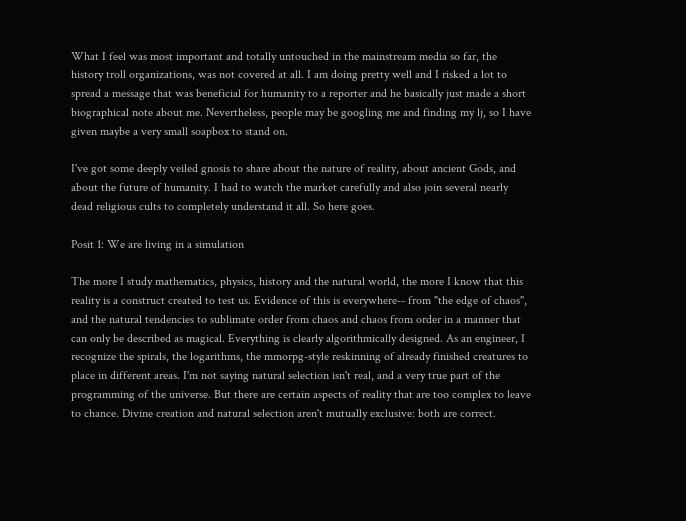What I feel was most important and totally untouched in the mainstream media so far, the history troll organizations, was not covered at all. I am doing pretty well and I risked a lot to spread a message that was beneficial for humanity to a reporter and he basically just made a short biographical note about me. Nevertheless, people may be googling me and finding my lj, so I have given maybe a very small soapbox to stand on.

I've got some deeply veiled gnosis to share about the nature of reality, about ancient Gods, and about the future of humanity. I had to watch the market carefully and also join several nearly dead religious cults to completely understand it all. So here goes.

Posit 1: We are living in a simulation

The more I study mathematics, physics, history and the natural world, the more I know that this reality is a construct created to test us. Evidence of this is everywhere-- from "the edge of chaos", and the natural tendencies to sublimate order from chaos and chaos from order in a manner that can only be described as magical. Everything is clearly algorithmically designed. As an engineer, I recognize the spirals, the logarithms, the mmorpg-style reskinning of already finished creatures to place in different areas. I'm not saying natural selection isn't real, and a very true part of the programming of the universe. But there are certain aspects of reality that are too complex to leave to chance. Divine creation and natural selection aren't mutually exclusive: both are correct.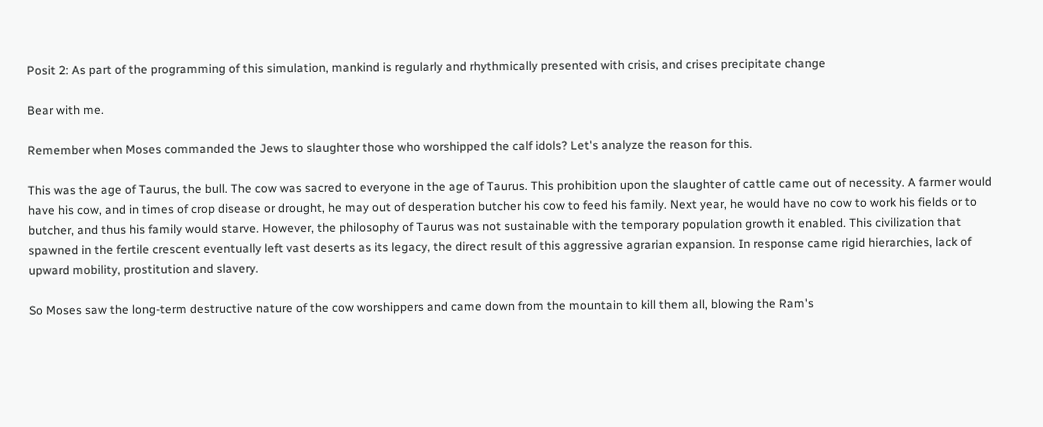Posit 2: As part of the programming of this simulation, mankind is regularly and rhythmically presented with crisis, and crises precipitate change

Bear with me.

Remember when Moses commanded the Jews to slaughter those who worshipped the calf idols? Let's analyze the reason for this.

This was the age of Taurus, the bull. The cow was sacred to everyone in the age of Taurus. This prohibition upon the slaughter of cattle came out of necessity. A farmer would have his cow, and in times of crop disease or drought, he may out of desperation butcher his cow to feed his family. Next year, he would have no cow to work his fields or to butcher, and thus his family would starve. However, the philosophy of Taurus was not sustainable with the temporary population growth it enabled. This civilization that spawned in the fertile crescent eventually left vast deserts as its legacy, the direct result of this aggressive agrarian expansion. In response came rigid hierarchies, lack of upward mobility, prostitution and slavery.

So Moses saw the long-term destructive nature of the cow worshippers and came down from the mountain to kill them all, blowing the Ram's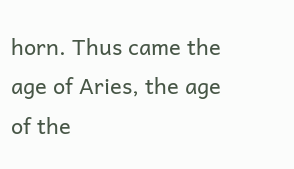horn. Thus came the age of Aries, the age of the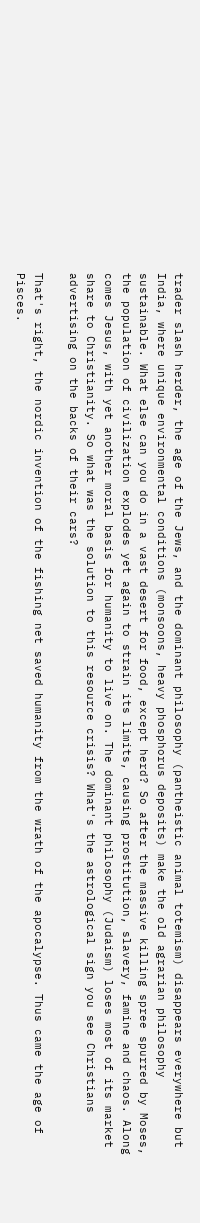trader slash herder, the age of the Jews, and the dominant philosophy (pantheistic animal totemism) disappears everywhere but India, where unique environmental conditions (monsoons, heavy phosphorus deposits) make the old agrarian philosophy sustainable. What else can you do in a vast desert for food, except herd? So after the massive killing spree spurred by Moses, the population of civilization explodes yet again to strain its limits, causing prostitution, slavery, famine and chaos. Along comes Jesus, with yet another moral basis for humanity to live on. The dominant philosophy (Judaism) loses most of its market share to Christianity. So what was the solution to this resource crisis? What's the astrological sign you see Christians advertising on the backs of their cars?

That's right, the nordic invention of the fishing net saved humanity from the wrath of the apocalypse. Thus came the age of Pisces.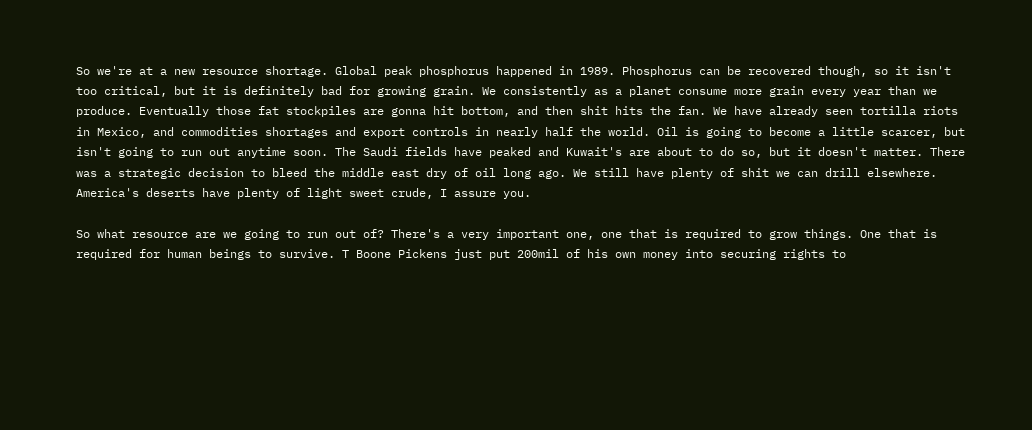So we're at a new resource shortage. Global peak phosphorus happened in 1989. Phosphorus can be recovered though, so it isn't too critical, but it is definitely bad for growing grain. We consistently as a planet consume more grain every year than we produce. Eventually those fat stockpiles are gonna hit bottom, and then shit hits the fan. We have already seen tortilla riots in Mexico, and commodities shortages and export controls in nearly half the world. Oil is going to become a little scarcer, but isn't going to run out anytime soon. The Saudi fields have peaked and Kuwait's are about to do so, but it doesn't matter. There was a strategic decision to bleed the middle east dry of oil long ago. We still have plenty of shit we can drill elsewhere. America's deserts have plenty of light sweet crude, I assure you.

So what resource are we going to run out of? There's a very important one, one that is required to grow things. One that is required for human beings to survive. T Boone Pickens just put 200mil of his own money into securing rights to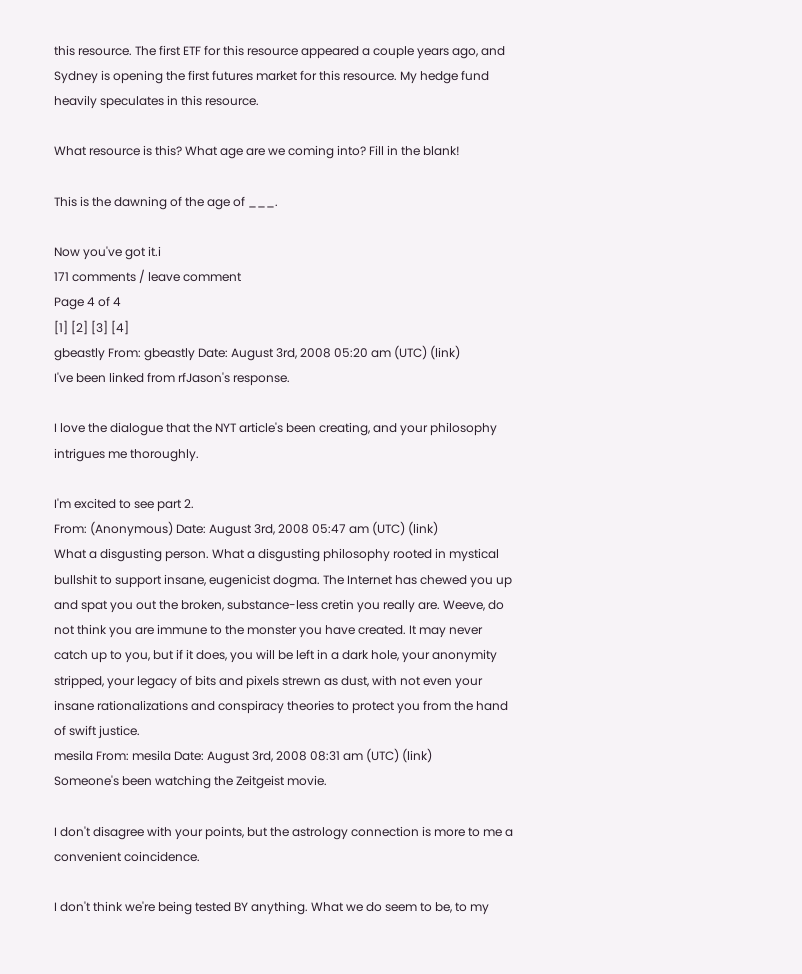this resource. The first ETF for this resource appeared a couple years ago, and Sydney is opening the first futures market for this resource. My hedge fund heavily speculates in this resource.

What resource is this? What age are we coming into? Fill in the blank!

This is the dawning of the age of ___.

Now you've got it.i
171 comments / leave comment
Page 4 of 4
[1] [2] [3] [4]
gbeastly From: gbeastly Date: August 3rd, 2008 05:20 am (UTC) (link)
I've been linked from rfJason's response.

I love the dialogue that the NYT article's been creating, and your philosophy intrigues me thoroughly.

I'm excited to see part 2.
From: (Anonymous) Date: August 3rd, 2008 05:47 am (UTC) (link)
What a disgusting person. What a disgusting philosophy rooted in mystical bullshit to support insane, eugenicist dogma. The Internet has chewed you up and spat you out the broken, substance-less cretin you really are. Weeve, do not think you are immune to the monster you have created. It may never catch up to you, but if it does, you will be left in a dark hole, your anonymity stripped, your legacy of bits and pixels strewn as dust, with not even your insane rationalizations and conspiracy theories to protect you from the hand of swift justice.
mesila From: mesila Date: August 3rd, 2008 08:31 am (UTC) (link)
Someone's been watching the Zeitgeist movie.

I don't disagree with your points, but the astrology connection is more to me a convenient coincidence.

I don't think we're being tested BY anything. What we do seem to be, to my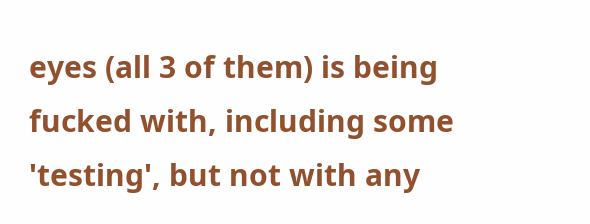eyes (all 3 of them) is being fucked with, including some 'testing', but not with any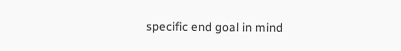specific end goal in mind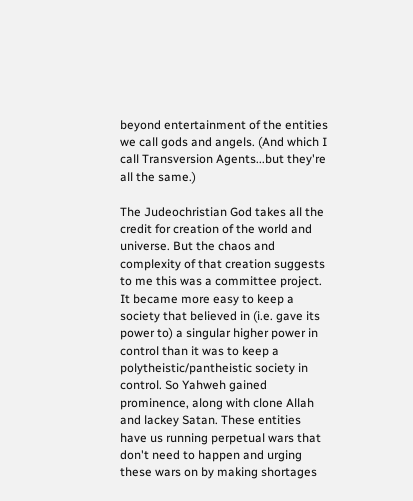beyond entertainment of the entities we call gods and angels. (And which I call Transversion Agents...but they're all the same.)

The Judeochristian God takes all the credit for creation of the world and universe. But the chaos and complexity of that creation suggests to me this was a committee project. It became more easy to keep a society that believed in (i.e. gave its power to) a singular higher power in control than it was to keep a polytheistic/pantheistic society in control. So Yahweh gained prominence, along with clone Allah and lackey Satan. These entities have us running perpetual wars that don't need to happen and urging these wars on by making shortages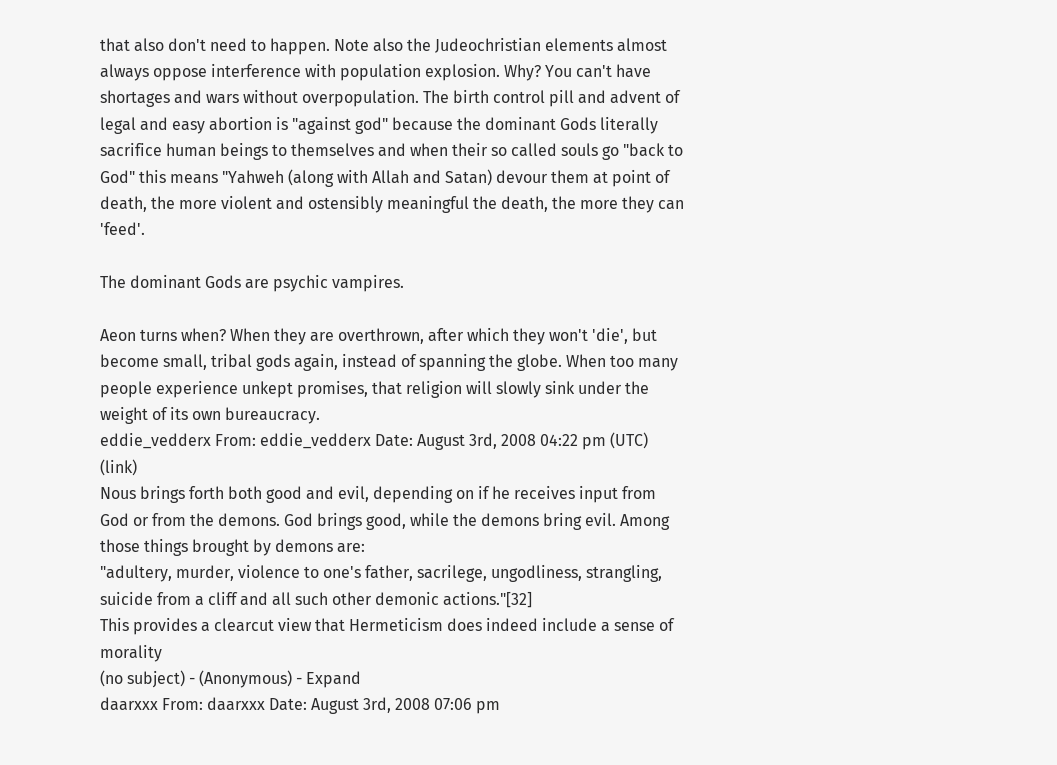that also don't need to happen. Note also the Judeochristian elements almost always oppose interference with population explosion. Why? You can't have shortages and wars without overpopulation. The birth control pill and advent of legal and easy abortion is "against god" because the dominant Gods literally sacrifice human beings to themselves and when their so called souls go "back to God" this means "Yahweh (along with Allah and Satan) devour them at point of death, the more violent and ostensibly meaningful the death, the more they can 'feed'.

The dominant Gods are psychic vampires.

Aeon turns when? When they are overthrown, after which they won't 'die', but become small, tribal gods again, instead of spanning the globe. When too many people experience unkept promises, that religion will slowly sink under the weight of its own bureaucracy.
eddie_vedderx From: eddie_vedderx Date: August 3rd, 2008 04:22 pm (UTC) (link)
Nous brings forth both good and evil, depending on if he receives input from God or from the demons. God brings good, while the demons bring evil. Among those things brought by demons are:
"adultery, murder, violence to one's father, sacrilege, ungodliness, strangling, suicide from a cliff and all such other demonic actions."[32]
This provides a clearcut view that Hermeticism does indeed include a sense of morality
(no subject) - (Anonymous) - Expand
daarxxx From: daarxxx Date: August 3rd, 2008 07:06 pm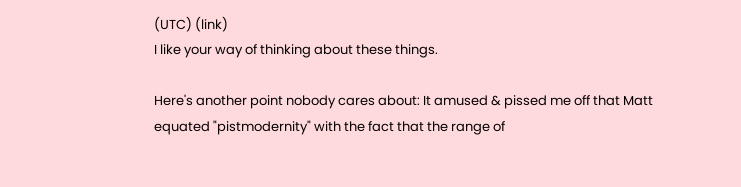(UTC) (link)
I like your way of thinking about these things.

Here's another point nobody cares about: It amused & pissed me off that Matt equated "pistmodernity" with the fact that the range of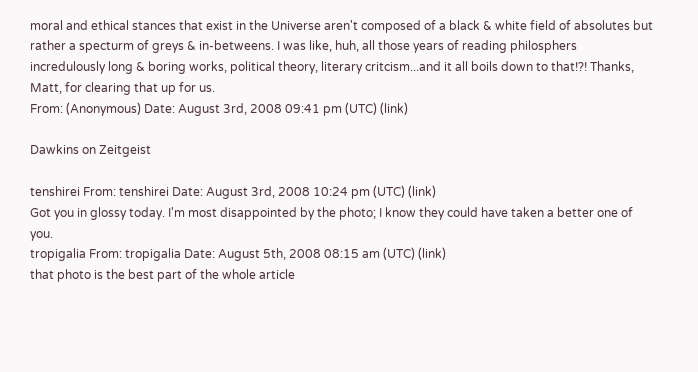moral and ethical stances that exist in the Universe aren't composed of a black & white field of absolutes but rather a specturm of greys & in-betweens. I was like, huh, all those years of reading philosphers incredulously long & boring works, political theory, literary critcism...and it all boils down to that!?! Thanks, Matt, for clearing that up for us.
From: (Anonymous) Date: August 3rd, 2008 09:41 pm (UTC) (link)

Dawkins on Zeitgeist

tenshirei From: tenshirei Date: August 3rd, 2008 10:24 pm (UTC) (link)
Got you in glossy today. I'm most disappointed by the photo; I know they could have taken a better one of you.
tropigalia From: tropigalia Date: August 5th, 2008 08:15 am (UTC) (link)
that photo is the best part of the whole article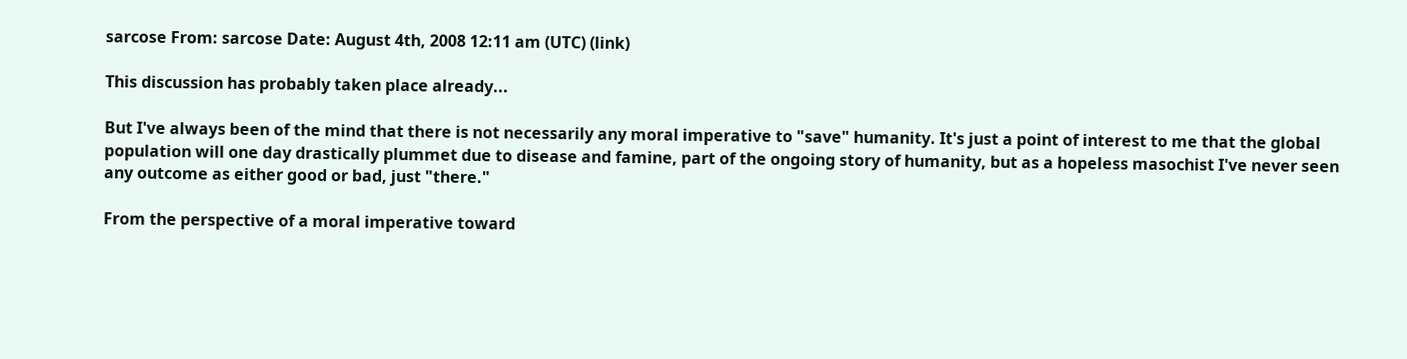sarcose From: sarcose Date: August 4th, 2008 12:11 am (UTC) (link)

This discussion has probably taken place already...

But I've always been of the mind that there is not necessarily any moral imperative to "save" humanity. It's just a point of interest to me that the global population will one day drastically plummet due to disease and famine, part of the ongoing story of humanity, but as a hopeless masochist I've never seen any outcome as either good or bad, just "there."

From the perspective of a moral imperative toward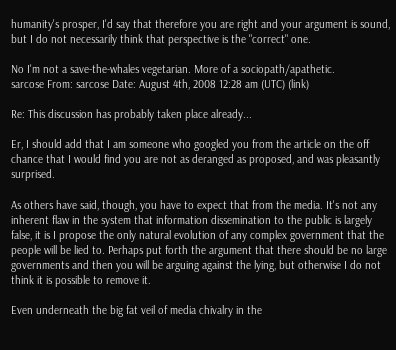humanity's prosper, I'd say that therefore you are right and your argument is sound, but I do not necessarily think that perspective is the "correct" one.

No I'm not a save-the-whales vegetarian. More of a sociopath/apathetic.
sarcose From: sarcose Date: August 4th, 2008 12:28 am (UTC) (link)

Re: This discussion has probably taken place already...

Er, I should add that I am someone who googled you from the article on the off chance that I would find you are not as deranged as proposed, and was pleasantly surprised.

As others have said, though, you have to expect that from the media. It's not any inherent flaw in the system that information dissemination to the public is largely false, it is I propose the only natural evolution of any complex government that the people will be lied to. Perhaps put forth the argument that there should be no large governments and then you will be arguing against the lying, but otherwise I do not think it is possible to remove it.

Even underneath the big fat veil of media chivalry in the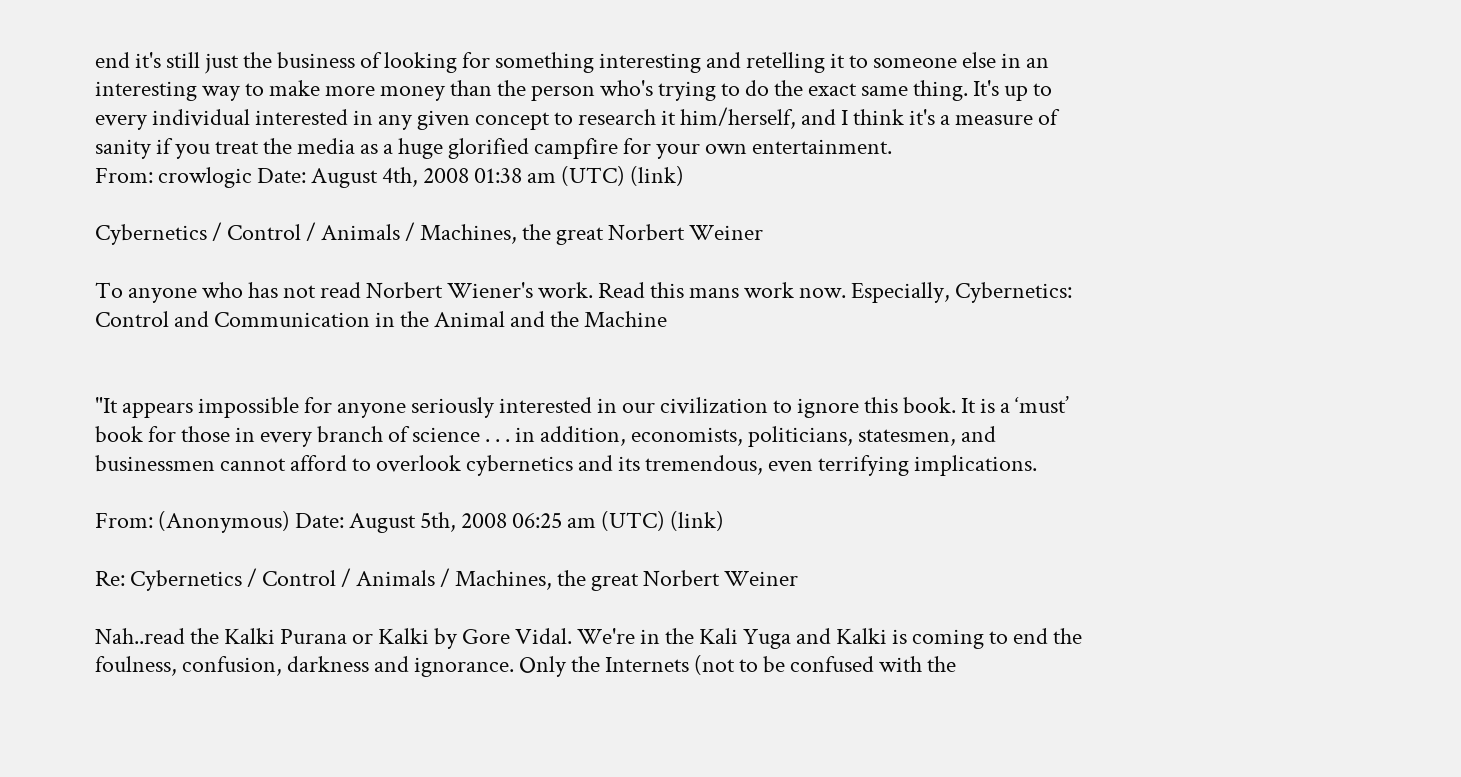end it's still just the business of looking for something interesting and retelling it to someone else in an interesting way to make more money than the person who's trying to do the exact same thing. It's up to every individual interested in any given concept to research it him/herself, and I think it's a measure of sanity if you treat the media as a huge glorified campfire for your own entertainment.
From: crowlogic Date: August 4th, 2008 01:38 am (UTC) (link)

Cybernetics / Control / Animals / Machines, the great Norbert Weiner

To anyone who has not read Norbert Wiener's work. Read this mans work now. Especially, Cybernetics: Control and Communication in the Animal and the Machine


"It appears impossible for anyone seriously interested in our civilization to ignore this book. It is a ‘must’ book for those in every branch of science . . . in addition, economists, politicians, statesmen, and businessmen cannot afford to overlook cybernetics and its tremendous, even terrifying implications.

From: (Anonymous) Date: August 5th, 2008 06:25 am (UTC) (link)

Re: Cybernetics / Control / Animals / Machines, the great Norbert Weiner

Nah..read the Kalki Purana or Kalki by Gore Vidal. We're in the Kali Yuga and Kalki is coming to end the foulness, confusion, darkness and ignorance. Only the Internets (not to be confused with the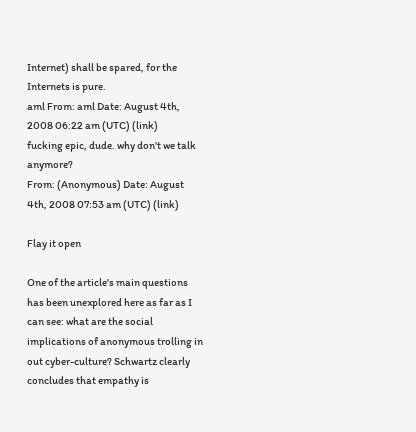Internet) shall be spared, for the Internets is pure.
aml From: aml Date: August 4th, 2008 06:22 am (UTC) (link)
fucking epic, dude. why don't we talk anymore?
From: (Anonymous) Date: August 4th, 2008 07:53 am (UTC) (link)

Flay it open

One of the article's main questions has been unexplored here as far as I can see: what are the social implications of anonymous trolling in out cyber-culture? Schwartz clearly concludes that empathy is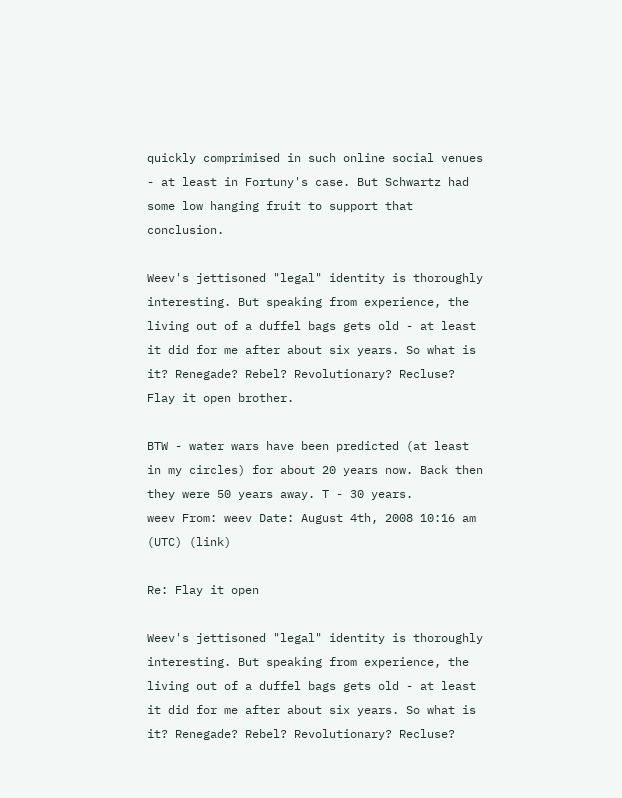quickly comprimised in such online social venues - at least in Fortuny's case. But Schwartz had some low hanging fruit to support that conclusion.

Weev's jettisoned "legal" identity is thoroughly interesting. But speaking from experience, the living out of a duffel bags gets old - at least it did for me after about six years. So what is it? Renegade? Rebel? Revolutionary? Recluse? Flay it open brother.

BTW - water wars have been predicted (at least in my circles) for about 20 years now. Back then they were 50 years away. T - 30 years.
weev From: weev Date: August 4th, 2008 10:16 am (UTC) (link)

Re: Flay it open

Weev's jettisoned "legal" identity is thoroughly interesting. But speaking from experience, the living out of a duffel bags gets old - at least it did for me after about six years. So what is it? Renegade? Rebel? Revolutionary? Recluse?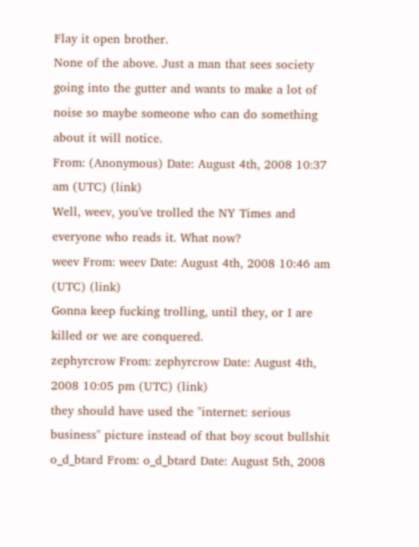Flay it open brother.
None of the above. Just a man that sees society going into the gutter and wants to make a lot of noise so maybe someone who can do something about it will notice.
From: (Anonymous) Date: August 4th, 2008 10:37 am (UTC) (link)
Well, weev, you've trolled the NY Times and everyone who reads it. What now?
weev From: weev Date: August 4th, 2008 10:46 am (UTC) (link)
Gonna keep fucking trolling, until they, or I are killed or we are conquered.
zephyrcrow From: zephyrcrow Date: August 4th, 2008 10:05 pm (UTC) (link)
they should have used the "internet: serious business" picture instead of that boy scout bullshit
o_d_btard From: o_d_btard Date: August 5th, 2008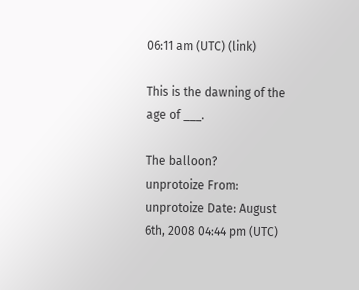06:11 am (UTC) (link)

This is the dawning of the age of ___.

The balloon?
unprotoize From: unprotoize Date: August 6th, 2008 04:44 pm (UTC)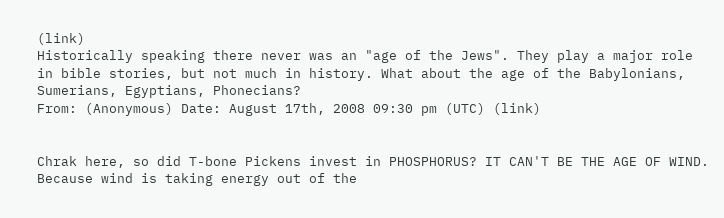(link)
Historically speaking there never was an "age of the Jews". They play a major role in bible stories, but not much in history. What about the age of the Babylonians, Sumerians, Egyptians, Phonecians?
From: (Anonymous) Date: August 17th, 2008 09:30 pm (UTC) (link)


Chrak here, so did T-bone Pickens invest in PHOSPHORUS? IT CAN'T BE THE AGE OF WIND. Because wind is taking energy out of the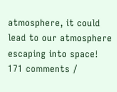atmosphere, it could lead to our atmosphere escaping into space!
171 comments /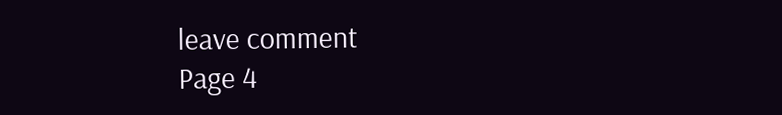leave comment
Page 4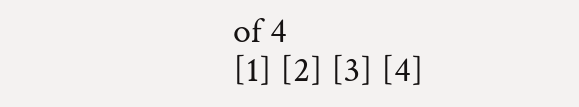of 4
[1] [2] [3] [4]